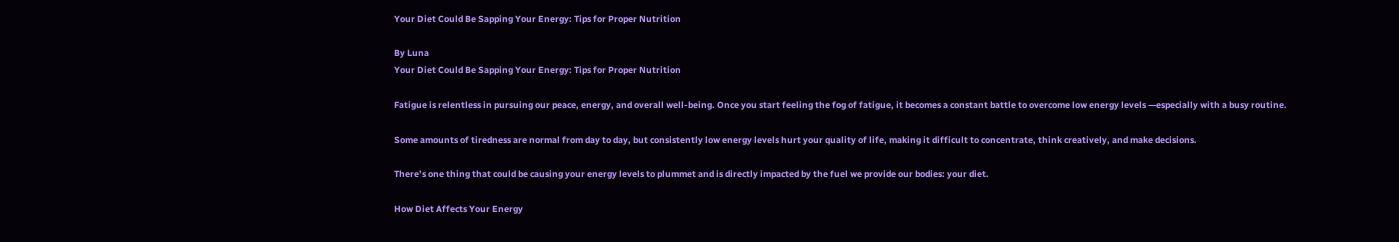Your Diet Could Be Sapping Your Energy: Tips for Proper Nutrition

By Luna
Your Diet Could Be Sapping Your Energy: Tips for Proper Nutrition

Fatigue is relentless in pursuing our peace, energy, and overall well-being. Once you start feeling the fog of fatigue, it becomes a constant battle to overcome low energy levels —especially with a busy routine.

Some amounts of tiredness are normal from day to day, but consistently low energy levels hurt your quality of life, making it difficult to concentrate, think creatively, and make decisions.

There’s one thing that could be causing your energy levels to plummet and is directly impacted by the fuel we provide our bodies: your diet.

How Diet Affects Your Energy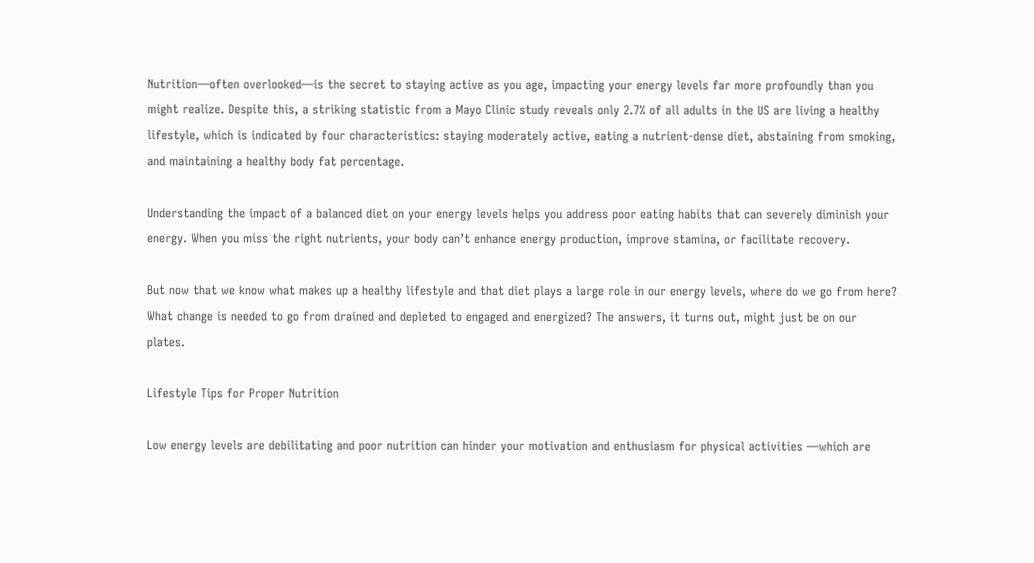Nutrition—often overlooked—is the secret to staying active as you age, impacting your energy levels far more profoundly than you might realize. Despite this, a striking statistic from a Mayo Clinic study reveals only 2.7% of all adults in the US are living a healthy lifestyle, which is indicated by four characteristics: staying moderately active, eating a nutrient-dense diet, abstaining from smoking, and maintaining a healthy body fat percentage.

Understanding the impact of a balanced diet on your energy levels helps you address poor eating habits that can severely diminish your energy. When you miss the right nutrients, your body can’t enhance energy production, improve stamina, or facilitate recovery.

But now that we know what makes up a healthy lifestyle and that diet plays a large role in our energy levels, where do we go from here? What change is needed to go from drained and depleted to engaged and energized? The answers, it turns out, might just be on our plates.

Lifestyle Tips for Proper Nutrition

Low energy levels are debilitating and poor nutrition can hinder your motivation and enthusiasm for physical activities —which are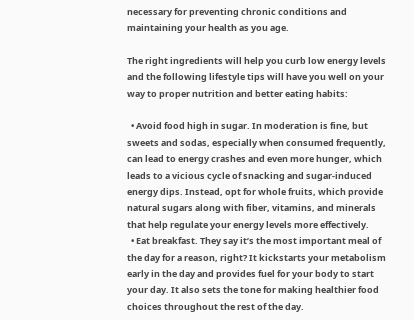necessary for preventing chronic conditions and maintaining your health as you age.

The right ingredients will help you curb low energy levels and the following lifestyle tips will have you well on your way to proper nutrition and better eating habits:

  • Avoid food high in sugar. In moderation is fine, but sweets and sodas, especially when consumed frequently, can lead to energy crashes and even more hunger, which leads to a vicious cycle of snacking and sugar-induced energy dips. Instead, opt for whole fruits, which provide natural sugars along with fiber, vitamins, and minerals that help regulate your energy levels more effectively.
  • Eat breakfast. They say it’s the most important meal of the day for a reason, right? It kickstarts your metabolism early in the day and provides fuel for your body to start your day. It also sets the tone for making healthier food choices throughout the rest of the day.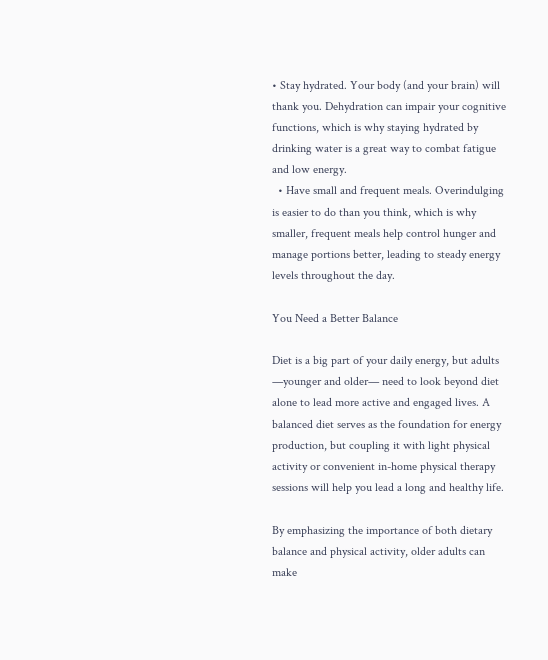• Stay hydrated. Your body (and your brain) will thank you. Dehydration can impair your cognitive functions, which is why staying hydrated by drinking water is a great way to combat fatigue and low energy.
  • Have small and frequent meals. Overindulging is easier to do than you think, which is why smaller, frequent meals help control hunger and manage portions better, leading to steady energy levels throughout the day.

You Need a Better Balance

Diet is a big part of your daily energy, but adults —younger and older— need to look beyond diet alone to lead more active and engaged lives. A balanced diet serves as the foundation for energy production, but coupling it with light physical activity or convenient in-home physical therapy sessions will help you lead a long and healthy life.

By emphasizing the importance of both dietary balance and physical activity, older adults can make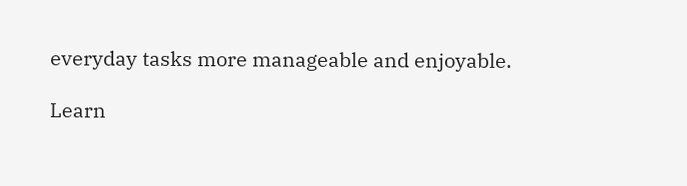everyday tasks more manageable and enjoyable.

Learn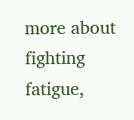more about fighting fatigue,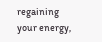regaining your energy,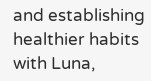and establishing healthier habits with Luna,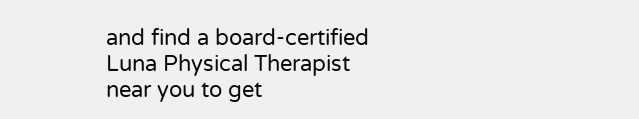and find a board-certified Luna Physical Therapist near you to get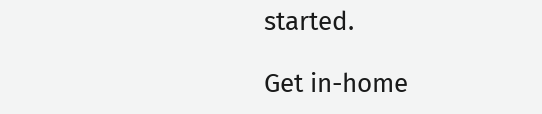started.

Get in-home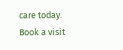care today.
Book a visit